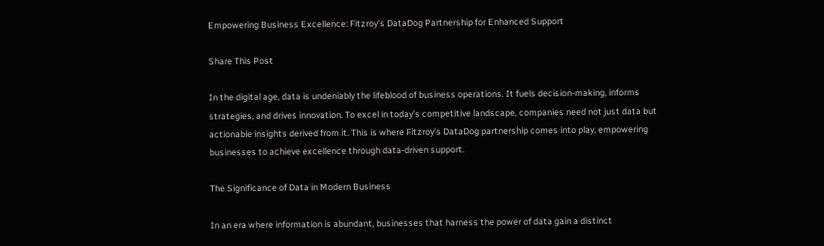Empowering Business Excellence: Fitzroy’s DataDog Partnership for Enhanced Support

Share This Post

In the digital age, data is undeniably the lifeblood of business operations. It fuels decision-making, informs strategies, and drives innovation. To excel in today’s competitive landscape, companies need not just data but actionable insights derived from it. This is where Fitzroy’s DataDog partnership comes into play, empowering businesses to achieve excellence through data-driven support.

The Significance of Data in Modern Business

In an era where information is abundant, businesses that harness the power of data gain a distinct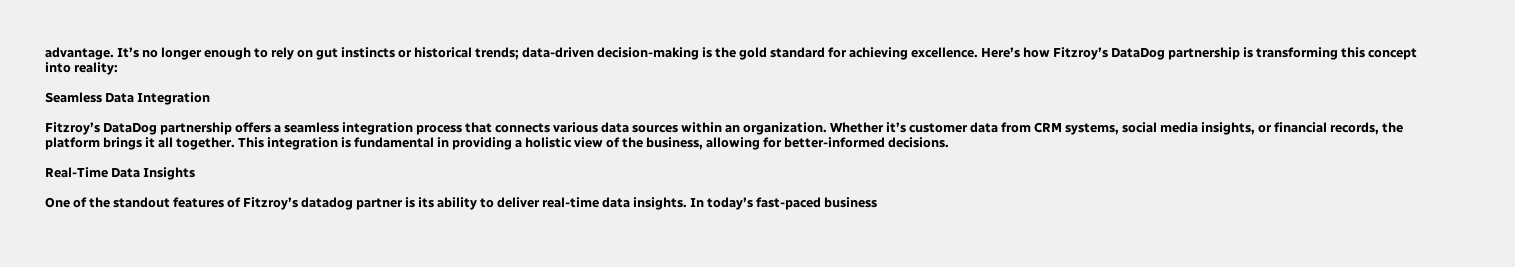advantage. It’s no longer enough to rely on gut instincts or historical trends; data-driven decision-making is the gold standard for achieving excellence. Here’s how Fitzroy’s DataDog partnership is transforming this concept into reality:

Seamless Data Integration

Fitzroy’s DataDog partnership offers a seamless integration process that connects various data sources within an organization. Whether it’s customer data from CRM systems, social media insights, or financial records, the platform brings it all together. This integration is fundamental in providing a holistic view of the business, allowing for better-informed decisions.

Real-Time Data Insights

One of the standout features of Fitzroy’s datadog partner is its ability to deliver real-time data insights. In today’s fast-paced business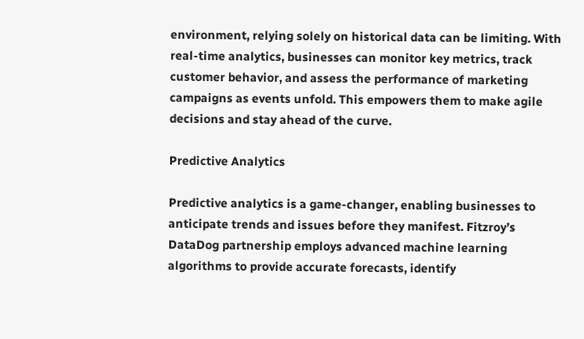environment, relying solely on historical data can be limiting. With real-time analytics, businesses can monitor key metrics, track customer behavior, and assess the performance of marketing campaigns as events unfold. This empowers them to make agile decisions and stay ahead of the curve.

Predictive Analytics

Predictive analytics is a game-changer, enabling businesses to anticipate trends and issues before they manifest. Fitzroy’s DataDog partnership employs advanced machine learning algorithms to provide accurate forecasts, identify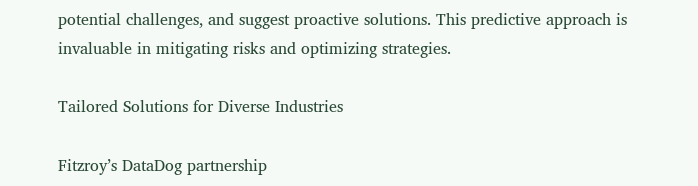potential challenges, and suggest proactive solutions. This predictive approach is invaluable in mitigating risks and optimizing strategies.

Tailored Solutions for Diverse Industries

Fitzroy’s DataDog partnership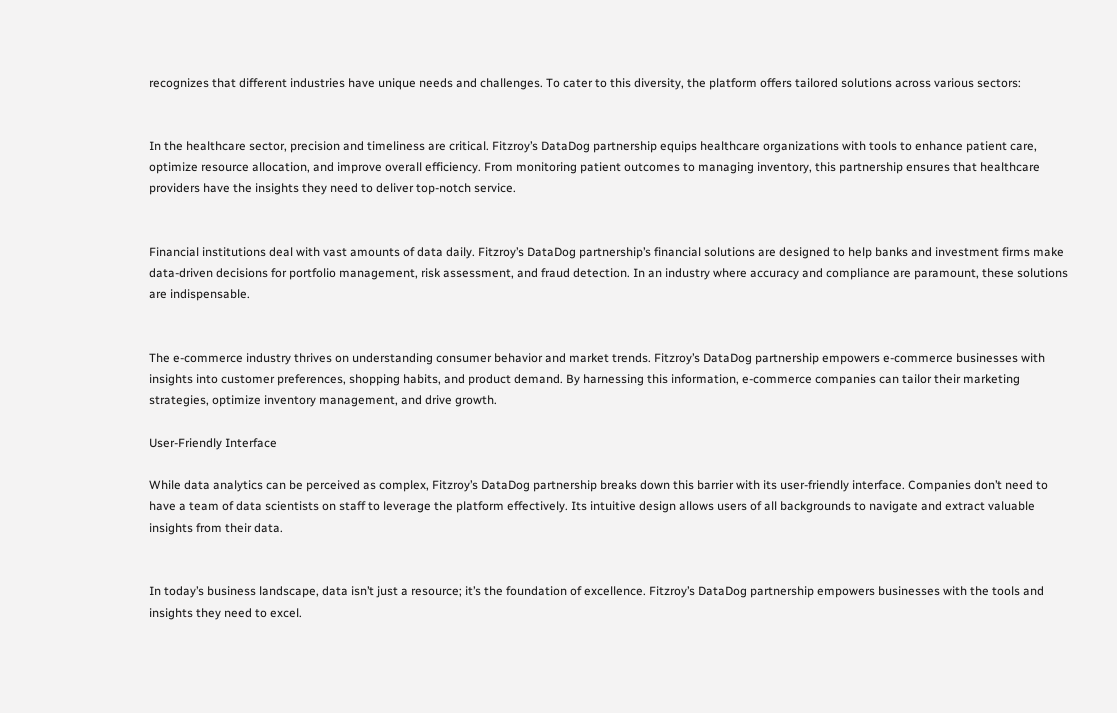recognizes that different industries have unique needs and challenges. To cater to this diversity, the platform offers tailored solutions across various sectors:


In the healthcare sector, precision and timeliness are critical. Fitzroy’s DataDog partnership equips healthcare organizations with tools to enhance patient care, optimize resource allocation, and improve overall efficiency. From monitoring patient outcomes to managing inventory, this partnership ensures that healthcare providers have the insights they need to deliver top-notch service.


Financial institutions deal with vast amounts of data daily. Fitzroy’s DataDog partnership’s financial solutions are designed to help banks and investment firms make data-driven decisions for portfolio management, risk assessment, and fraud detection. In an industry where accuracy and compliance are paramount, these solutions are indispensable.


The e-commerce industry thrives on understanding consumer behavior and market trends. Fitzroy’s DataDog partnership empowers e-commerce businesses with insights into customer preferences, shopping habits, and product demand. By harnessing this information, e-commerce companies can tailor their marketing strategies, optimize inventory management, and drive growth.

User-Friendly Interface

While data analytics can be perceived as complex, Fitzroy’s DataDog partnership breaks down this barrier with its user-friendly interface. Companies don’t need to have a team of data scientists on staff to leverage the platform effectively. Its intuitive design allows users of all backgrounds to navigate and extract valuable insights from their data.


In today’s business landscape, data isn’t just a resource; it’s the foundation of excellence. Fitzroy’s DataDog partnership empowers businesses with the tools and insights they need to excel.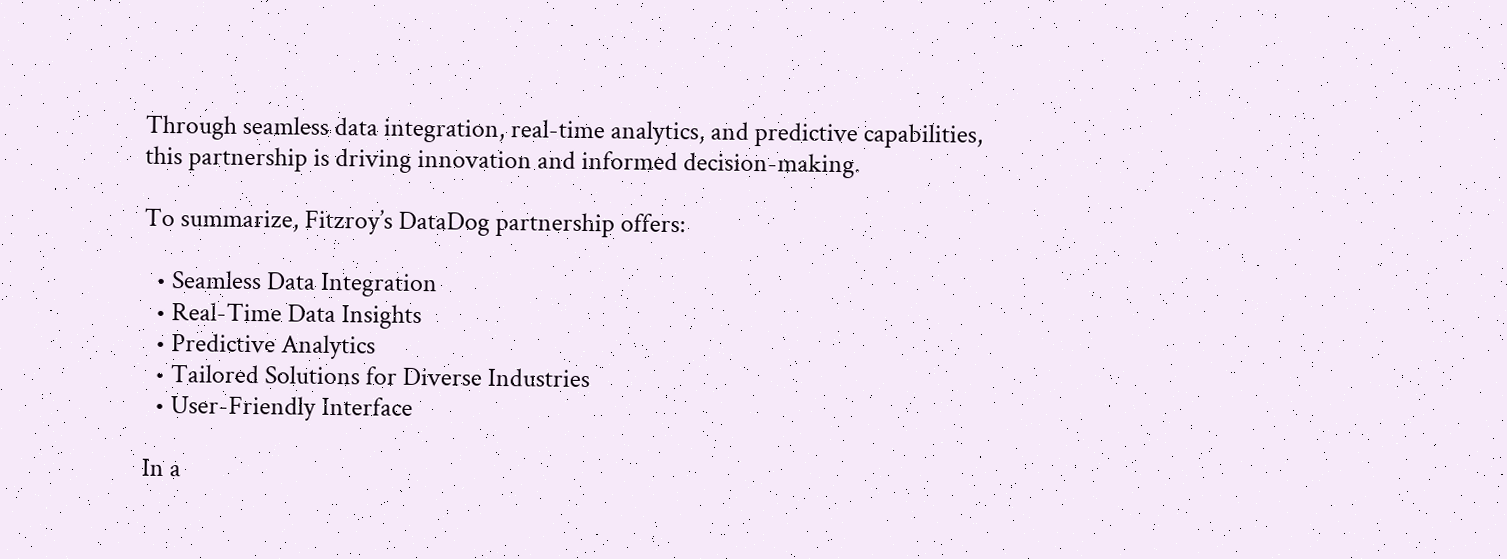Through seamless data integration, real-time analytics, and predictive capabilities, this partnership is driving innovation and informed decision-making.

To summarize, Fitzroy’s DataDog partnership offers:

  • Seamless Data Integration
  • Real-Time Data Insights
  • Predictive Analytics
  • Tailored Solutions for Diverse Industries
  • User-Friendly Interface

In a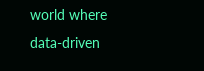world where data-driven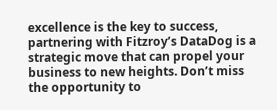excellence is the key to success, partnering with Fitzroy’s DataDog is a strategic move that can propel your business to new heights. Don’t miss the opportunity to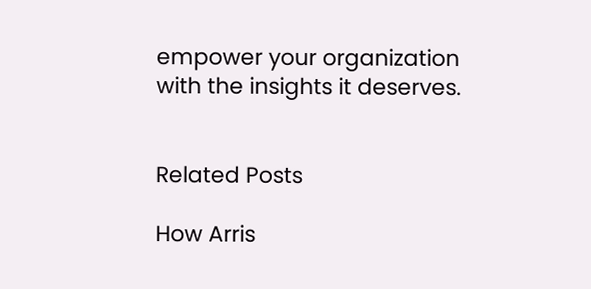empower your organization with the insights it deserves.


Related Posts

How Arris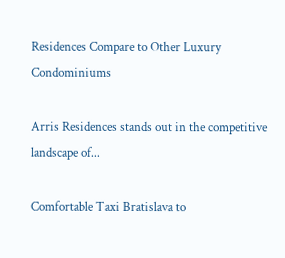Residences Compare to Other Luxury Condominiums

Arris Residences stands out in the competitive landscape of...

Comfortable Taxi Bratislava to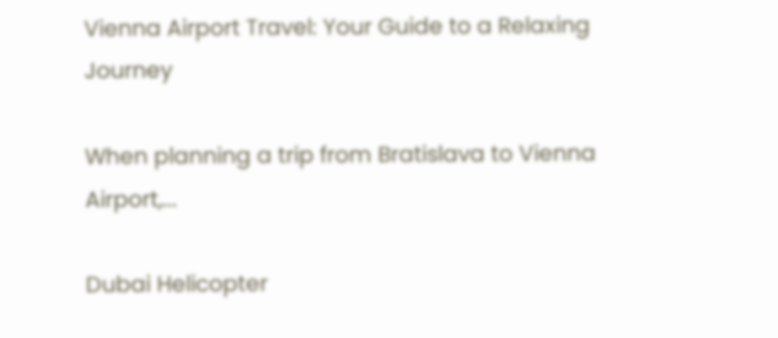Vienna Airport Travel: Your Guide to a Relaxing Journey

When planning a trip from Bratislava to Vienna Airport,...

Dubai Helicopter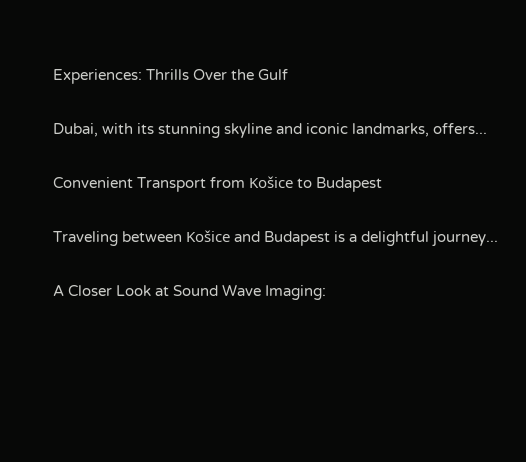Experiences: Thrills Over the Gulf

Dubai, with its stunning skyline and iconic landmarks, offers...

Convenient Transport from Košice to Budapest

Traveling between Košice and Budapest is a delightful journey...

A Closer Look at Sound Wave Imaging: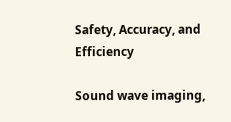Safety, Accuracy, and Efficiency

Sound wave imaging,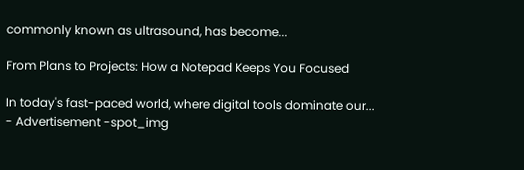commonly known as ultrasound, has become...

From Plans to Projects: How a Notepad Keeps You Focused

In today's fast-paced world, where digital tools dominate our...
- Advertisement -spot_img